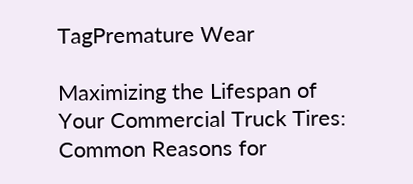TagPremature Wear

Maximizing the Lifespan of Your Commercial Truck Tires: Common Reasons for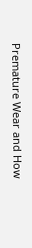Premature Wear and How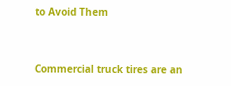to Avoid Them


Commercial truck tires are an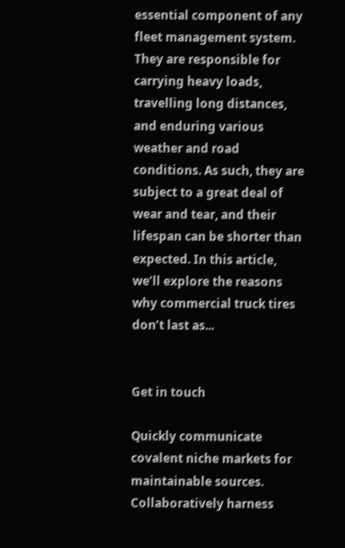essential component of any fleet management system. They are responsible for carrying heavy loads, travelling long distances, and enduring various weather and road conditions. As such, they are subject to a great deal of wear and tear, and their lifespan can be shorter than expected. In this article, we’ll explore the reasons why commercial truck tires don’t last as...


Get in touch

Quickly communicate covalent niche markets for maintainable sources. Collaboratively harness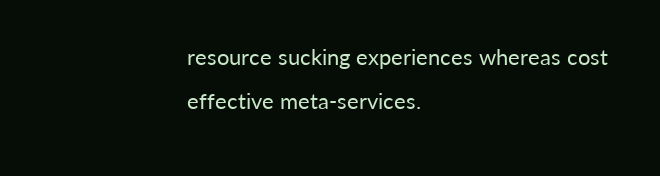resource sucking experiences whereas cost effective meta-services.